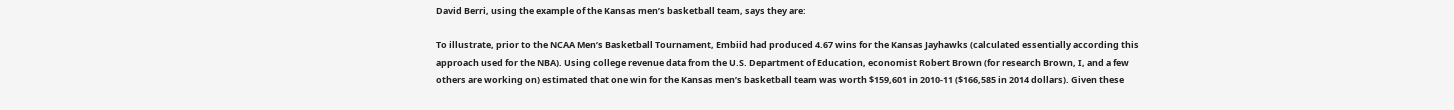David Berri, using the example of the Kansas men’s basketball team, says they are:

To illustrate, prior to the NCAA Men’s Basketball Tournament, Embiid had produced 4.67 wins for the Kansas Jayhawks (calculated essentially according this approach used for the NBA). Using college revenue data from the U.S. Department of Education, economist Robert Brown (for research Brown, I, and a few others are working on) estimated that one win for the Kansas men’s basketball team was worth $159,601 in 2010-11 ($166,585 in 2014 dollars). Given these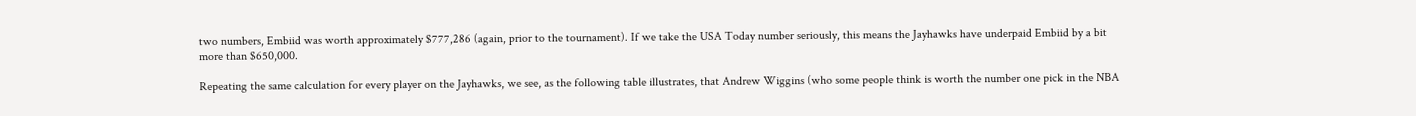two numbers, Embiid was worth approximately $777,286 (again, prior to the tournament). If we take the USA Today number seriously, this means the Jayhawks have underpaid Embiid by a bit more than $650,000.

Repeating the same calculation for every player on the Jayhawks, we see, as the following table illustrates, that Andrew Wiggins (who some people think is worth the number one pick in the NBA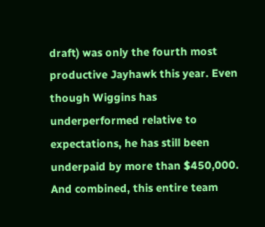draft) was only the fourth most productive Jayhawk this year. Even though Wiggins has underperformed relative to expectations, he has still been underpaid by more than $450,000. And combined, this entire team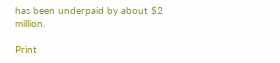has been underpaid by about $2 million.

Print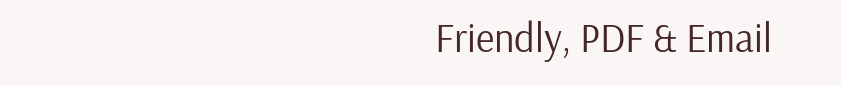Friendly, PDF & Email